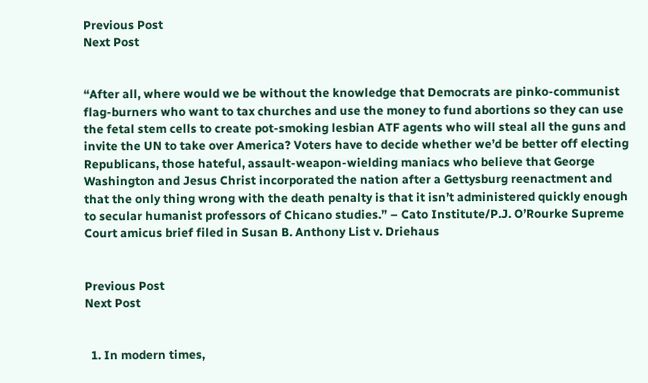Previous Post
Next Post


“After all, where would we be without the knowledge that Democrats are pinko-communist flag-burners who want to tax churches and use the money to fund abortions so they can use the fetal stem cells to create pot-smoking lesbian ATF agents who will steal all the guns and invite the UN to take over America? Voters have to decide whether we’d be better off electing Republicans, those hateful, assault-weapon-wielding maniacs who believe that George Washington and Jesus Christ incorporated the nation after a Gettysburg reenactment and that the only thing wrong with the death penalty is that it isn’t administered quickly enough to secular humanist professors of Chicano studies.” – Cato Institute/P.J. O’Rourke Supreme Court amicus brief filed in Susan B. Anthony List v. Driehaus


Previous Post
Next Post


  1. In modern times,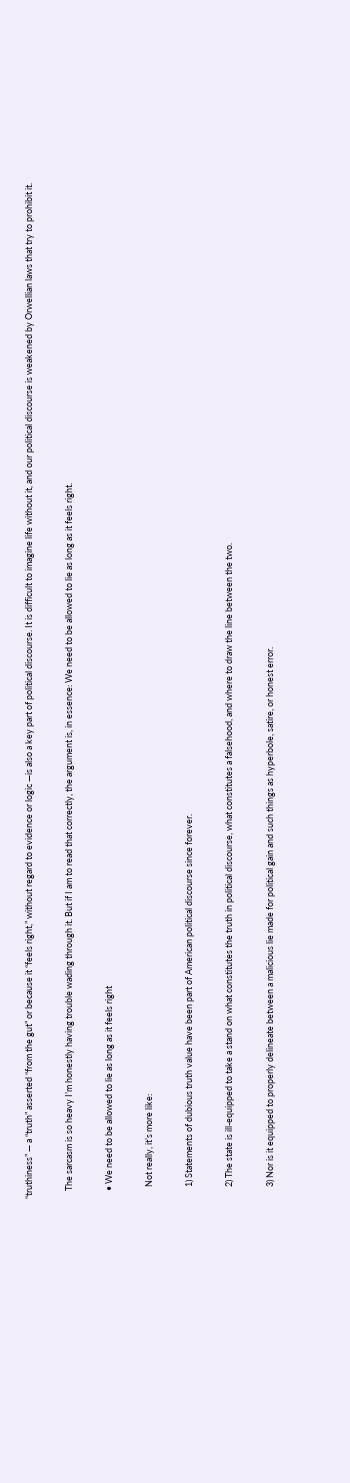“truthiness” — a “truth” asserted “from the gut” or because it “feels right,” without regard to evidence or logic —is also a key part of political discourse. It is difficult to imagine life without it, and our political discourse is weakened by Orwellian laws that try to prohibit it.

    The sarcasm is so heavy I’m honestly having trouble wading through it. But if I am to read that correctly, the argument is, in essence: We need to be allowed to lie as long as it feels right.

    • We need to be allowed to lie as long as it feels right

      Not really, it’s more like:

      1) Statements of dubious truth value have been part of American political discourse since forever.

      2) The state is ill-equipped to take a stand on what constitutes the truth in political discourse, what constitutes a falsehood, and where to draw the line between the two.

      3) Nor is it equipped to properly delineate between a malicious lie made for political gain and such things as hyperbole, satire, or honest error.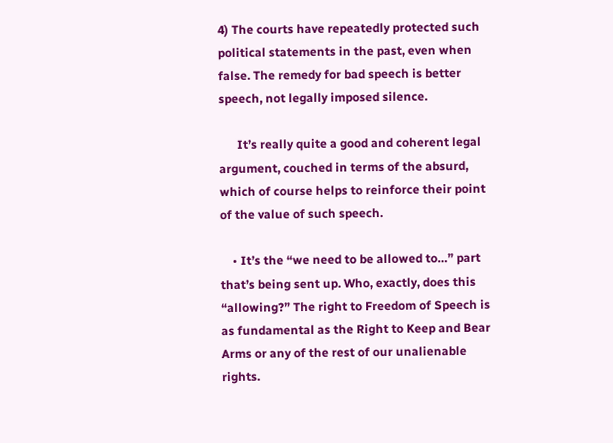4) The courts have repeatedly protected such political statements in the past, even when false. The remedy for bad speech is better speech, not legally imposed silence.

      It’s really quite a good and coherent legal argument, couched in terms of the absurd, which of course helps to reinforce their point of the value of such speech.

    • It’s the “we need to be allowed to…” part that’s being sent up. Who, exactly, does this “allowing?” The right to Freedom of Speech is as fundamental as the Right to Keep and Bear Arms or any of the rest of our unalienable rights.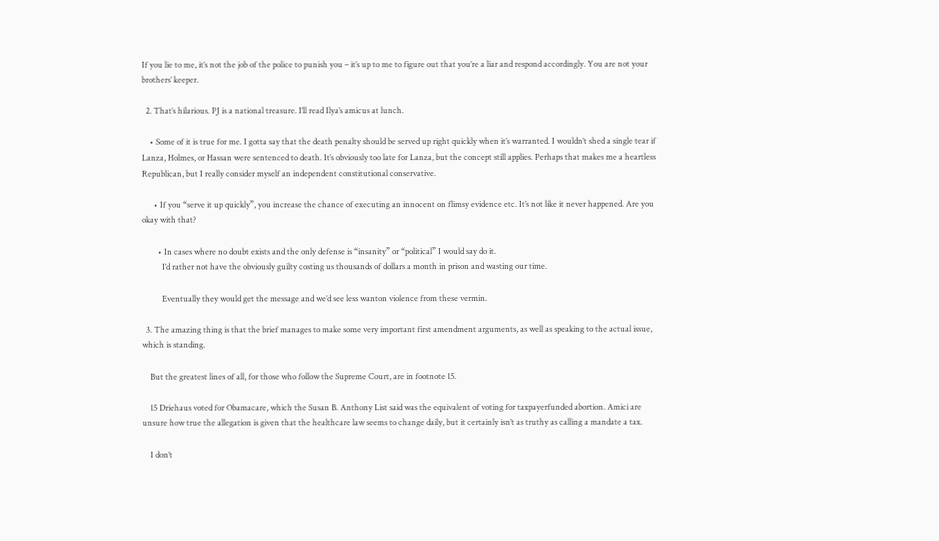If you lie to me, it’s not the job of the police to punish you – it’s up to me to figure out that you’re a liar and respond accordingly. You are not your brothers’ keeper.

  2. That’s hilarious. PJ is a national treasure. I’ll read Ilya’s amicus at lunch.

    • Some of it is true for me. I gotta say that the death penalty should be served up right quickly when it’s warranted. I wouldn’t shed a single tear if Lanza, Holmes, or Hassan were sentenced to death. It’s obviously too late for Lanza, but the concept still applies. Perhaps that makes me a heartless Republican, but I really consider myself an independent constitutional conservative.

      • If you “serve it up quickly”, you increase the chance of executing an innocent on flimsy evidence etc. It’s not like it never happened. Are you okay with that?

        • In cases where no doubt exists and the only defense is “insanity” or “political” I would say do it.
          I’d rather not have the obviously guilty costing us thousands of dollars a month in prison and wasting our time.

          Eventually they would get the message and we’d see less wanton violence from these vermin.

  3. The amazing thing is that the brief manages to make some very important first amendment arguments, as well as speaking to the actual issue, which is standing.

    But the greatest lines of all, for those who follow the Supreme Court, are in footnote 15.

    15 Driehaus voted for Obamacare, which the Susan B. Anthony List said was the equivalent of voting for taxpayerfunded abortion. Amici are unsure how true the allegation is given that the healthcare law seems to change daily, but it certainly isn’t as truthy as calling a mandate a tax.

    I don’t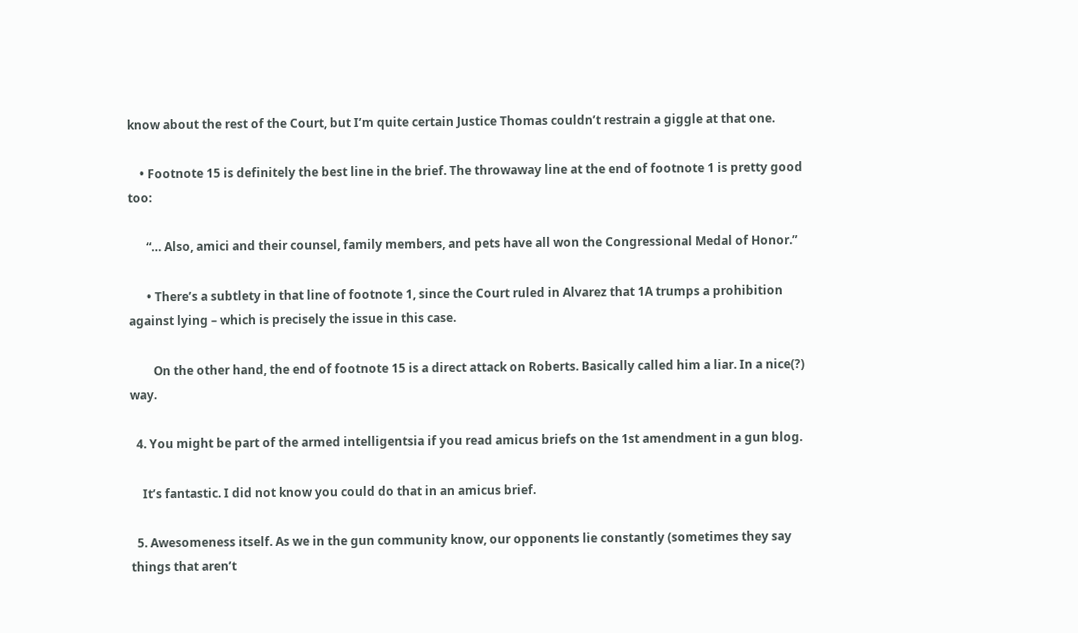know about the rest of the Court, but I’m quite certain Justice Thomas couldn’t restrain a giggle at that one.

    • Footnote 15 is definitely the best line in the brief. The throwaway line at the end of footnote 1 is pretty good too:

      “… Also, amici and their counsel, family members, and pets have all won the Congressional Medal of Honor.”

      • There’s a subtlety in that line of footnote 1, since the Court ruled in Alvarez that 1A trumps a prohibition against lying – which is precisely the issue in this case.

        On the other hand, the end of footnote 15 is a direct attack on Roberts. Basically called him a liar. In a nice(?) way.

  4. You might be part of the armed intelligentsia if you read amicus briefs on the 1st amendment in a gun blog.

    It’s fantastic. I did not know you could do that in an amicus brief.

  5. Awesomeness itself. As we in the gun community know, our opponents lie constantly (sometimes they say things that aren’t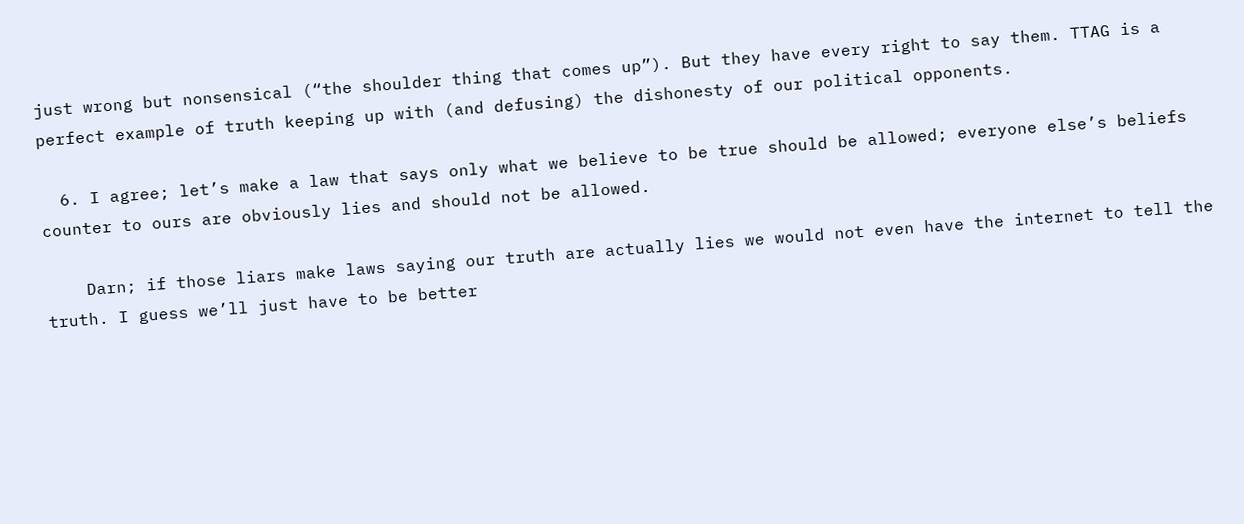just wrong but nonsensical (“the shoulder thing that comes up”). But they have every right to say them. TTAG is a perfect example of truth keeping up with (and defusing) the dishonesty of our political opponents.

  6. I agree; let’s make a law that says only what we believe to be true should be allowed; everyone else’s beliefs counter to ours are obviously lies and should not be allowed.

    Darn; if those liars make laws saying our truth are actually lies we would not even have the internet to tell the truth. I guess we’ll just have to be better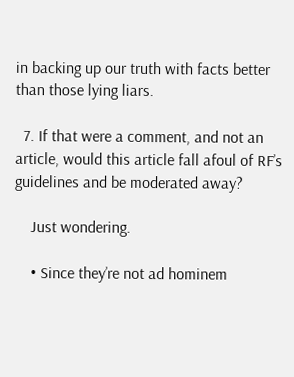in backing up our truth with facts better than those lying liars.

  7. If that were a comment, and not an article, would this article fall afoul of RF’s guidelines and be moderated away?

    Just wondering.

    • Since they’re not ad hominem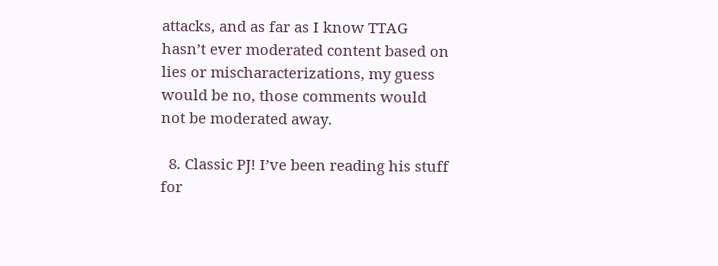attacks, and as far as I know TTAG hasn’t ever moderated content based on lies or mischaracterizations, my guess would be no, those comments would not be moderated away.

  8. Classic PJ! I’ve been reading his stuff for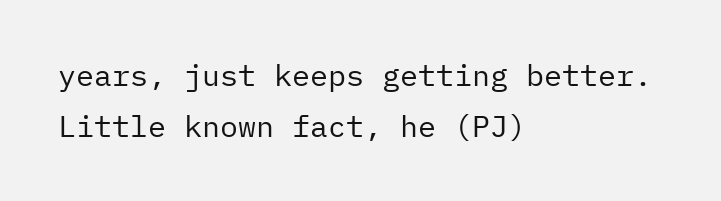years, just keeps getting better. Little known fact, he (PJ)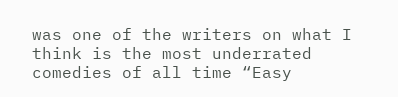was one of the writers on what I think is the most underrated comedies of all time “Easy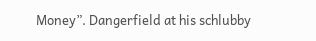Money”. Dangerfield at his schlubby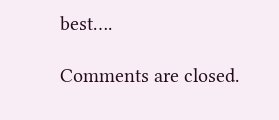best….

Comments are closed.